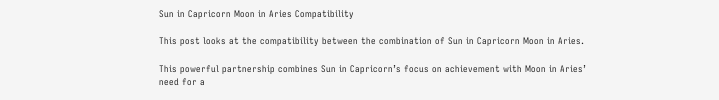Sun in Capricorn Moon in Aries Compatibility

This post looks at the compatibility between the combination of Sun in Capricorn Moon in Aries.

This powerful partnership combines Sun in Capricorn’s focus on achievement with Moon in Aries’ need for a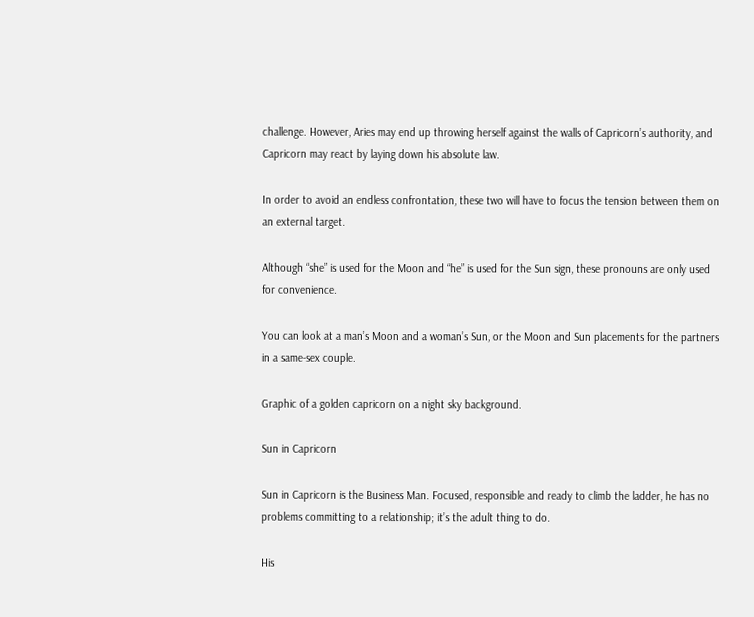challenge. However, Aries may end up throwing herself against the walls of Capricorn’s authority, and Capricorn may react by laying down his absolute law.

In order to avoid an endless confrontation, these two will have to focus the tension between them on an external target.

Although “she” is used for the Moon and “he” is used for the Sun sign, these pronouns are only used for convenience.

You can look at a man’s Moon and a woman’s Sun, or the Moon and Sun placements for the partners in a same-sex couple.

Graphic of a golden capricorn on a night sky background.

Sun in Capricorn

Sun in Capricorn is the Business Man. Focused, responsible and ready to climb the ladder, he has no problems committing to a relationship; it’s the adult thing to do.

His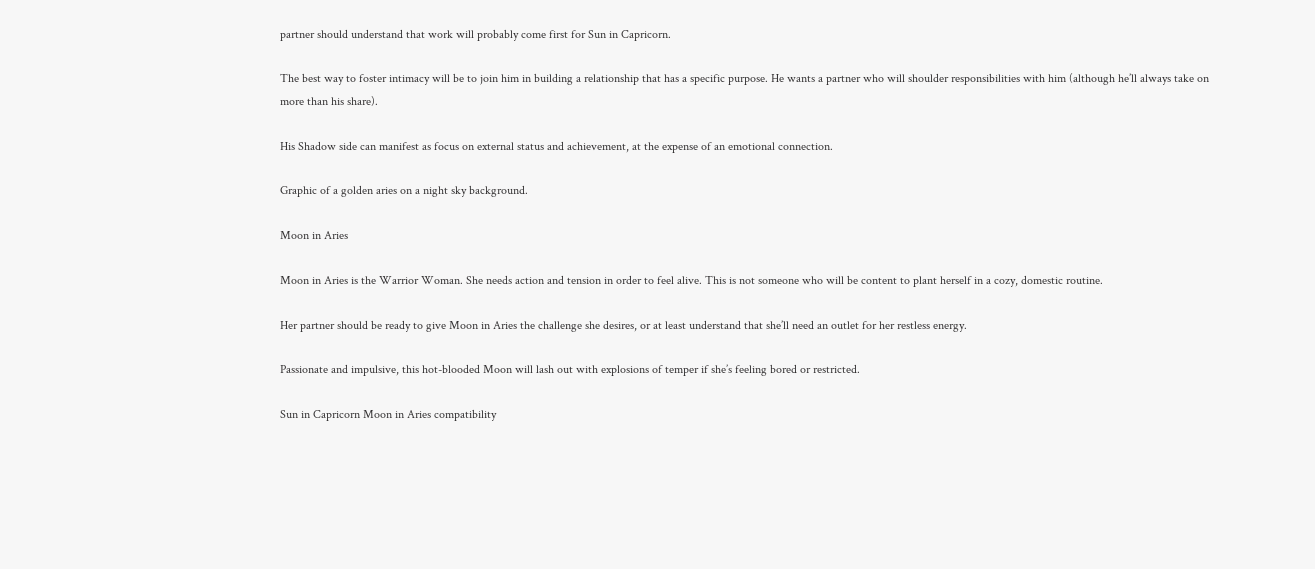partner should understand that work will probably come first for Sun in Capricorn.

The best way to foster intimacy will be to join him in building a relationship that has a specific purpose. He wants a partner who will shoulder responsibilities with him (although he’ll always take on more than his share).

His Shadow side can manifest as focus on external status and achievement, at the expense of an emotional connection.

Graphic of a golden aries on a night sky background.

Moon in Aries

Moon in Aries is the Warrior Woman. She needs action and tension in order to feel alive. This is not someone who will be content to plant herself in a cozy, domestic routine.

Her partner should be ready to give Moon in Aries the challenge she desires, or at least understand that she’ll need an outlet for her restless energy.

Passionate and impulsive, this hot-blooded Moon will lash out with explosions of temper if she’s feeling bored or restricted.

Sun in Capricorn Moon in Aries compatibility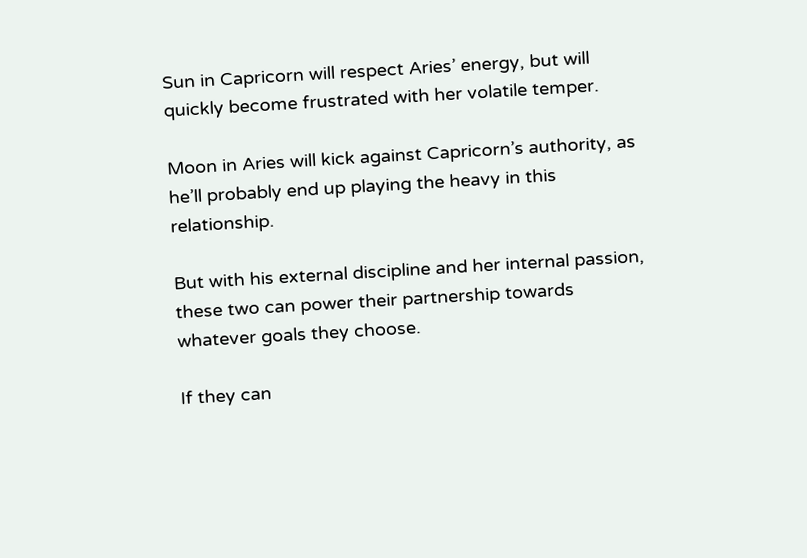Sun in Capricorn will respect Aries’ energy, but will quickly become frustrated with her volatile temper.

Moon in Aries will kick against Capricorn’s authority, as he’ll probably end up playing the heavy in this relationship.

But with his external discipline and her internal passion, these two can power their partnership towards whatever goals they choose.

If they can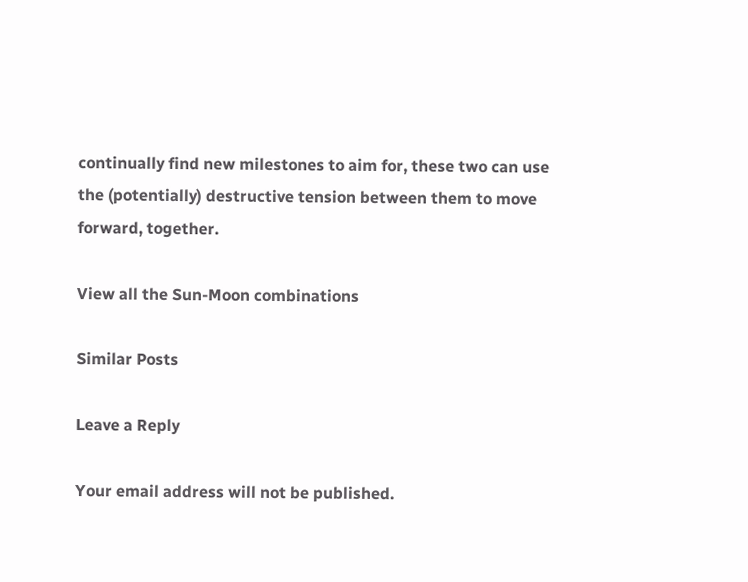continually find new milestones to aim for, these two can use the (potentially) destructive tension between them to move forward, together.

View all the Sun-Moon combinations

Similar Posts

Leave a Reply

Your email address will not be published.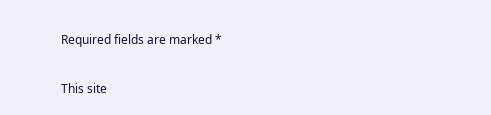Required fields are marked *

This site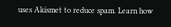uses Akismet to reduce spam. Learn how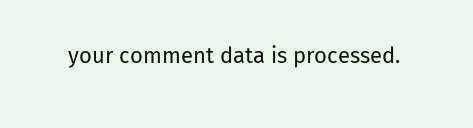your comment data is processed.